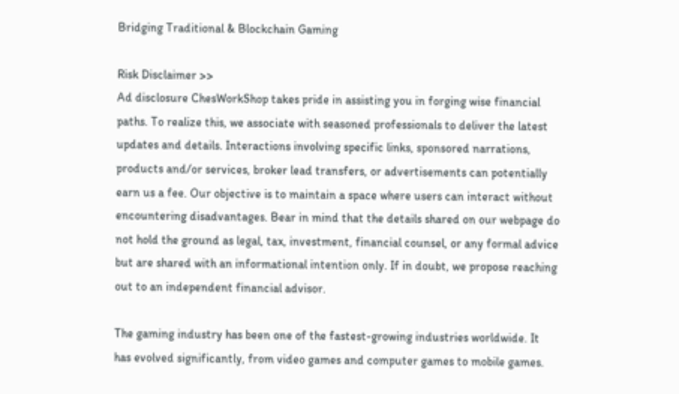Bridging Traditional & Blockchain Gaming

Risk Disclaimer >>
Ad disclosure ChesWorkShop takes pride in assisting you in forging wise financial paths. To realize this, we associate with seasoned professionals to deliver the latest updates and details. Interactions involving specific links, sponsored narrations, products and/or services, broker lead transfers, or advertisements can potentially earn us a fee. Our objective is to maintain a space where users can interact without encountering disadvantages. Bear in mind that the details shared on our webpage do not hold the ground as legal, tax, investment, financial counsel, or any formal advice but are shared with an informational intention only. If in doubt, we propose reaching out to an independent financial advisor.

The gaming industry has been one of the fastest-growing industries worldwide. It has evolved significantly, from video games and computer games to mobile games.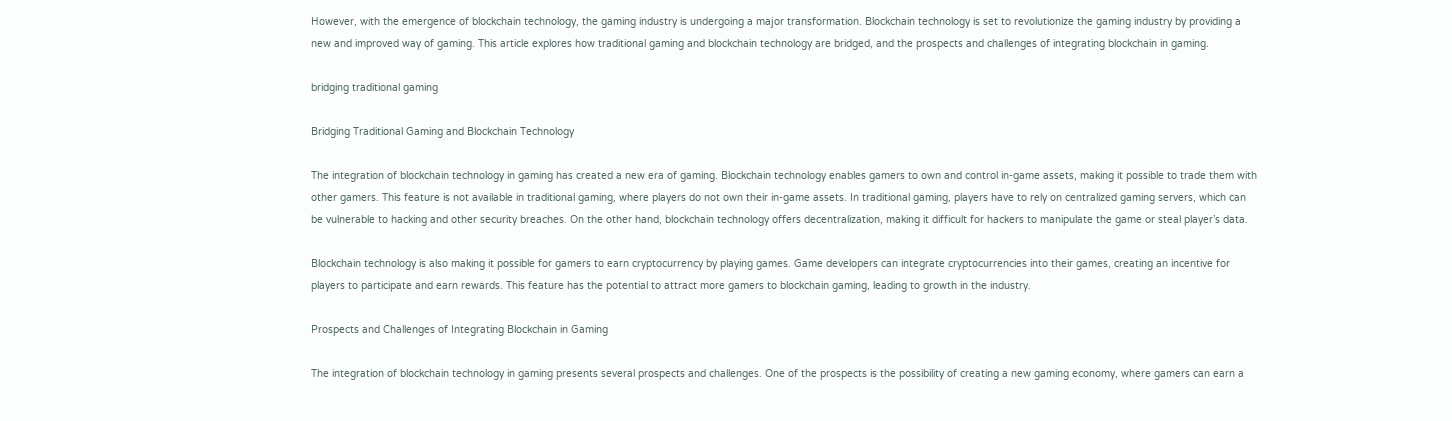However, with the emergence of blockchain technology, the gaming industry is undergoing a major transformation. Blockchain technology is set to revolutionize the gaming industry by providing a new and improved way of gaming. This article explores how traditional gaming and blockchain technology are bridged, and the prospects and challenges of integrating blockchain in gaming.

bridging traditional gaming

Bridging Traditional Gaming and Blockchain Technology

The integration of blockchain technology in gaming has created a new era of gaming. Blockchain technology enables gamers to own and control in-game assets, making it possible to trade them with other gamers. This feature is not available in traditional gaming, where players do not own their in-game assets. In traditional gaming, players have to rely on centralized gaming servers, which can be vulnerable to hacking and other security breaches. On the other hand, blockchain technology offers decentralization, making it difficult for hackers to manipulate the game or steal player’s data.

Blockchain technology is also making it possible for gamers to earn cryptocurrency by playing games. Game developers can integrate cryptocurrencies into their games, creating an incentive for players to participate and earn rewards. This feature has the potential to attract more gamers to blockchain gaming, leading to growth in the industry.

Prospects and Challenges of Integrating Blockchain in Gaming

The integration of blockchain technology in gaming presents several prospects and challenges. One of the prospects is the possibility of creating a new gaming economy, where gamers can earn a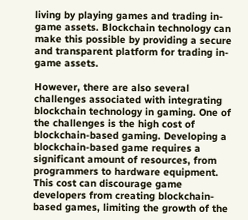living by playing games and trading in-game assets. Blockchain technology can make this possible by providing a secure and transparent platform for trading in-game assets.

However, there are also several challenges associated with integrating blockchain technology in gaming. One of the challenges is the high cost of blockchain-based gaming. Developing a blockchain-based game requires a significant amount of resources, from programmers to hardware equipment. This cost can discourage game developers from creating blockchain-based games, limiting the growth of the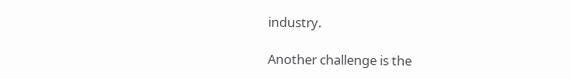industry.

Another challenge is the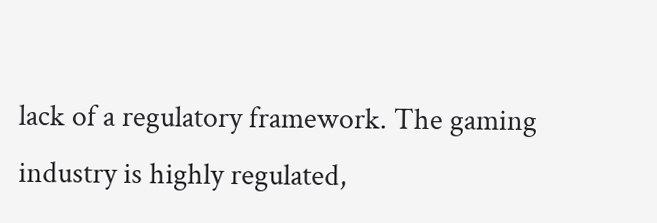lack of a regulatory framework. The gaming industry is highly regulated,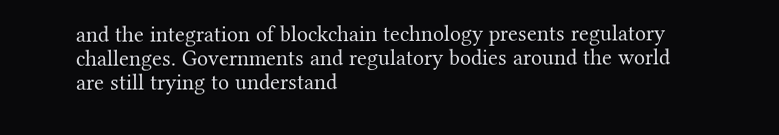and the integration of blockchain technology presents regulatory challenges. Governments and regulatory bodies around the world are still trying to understand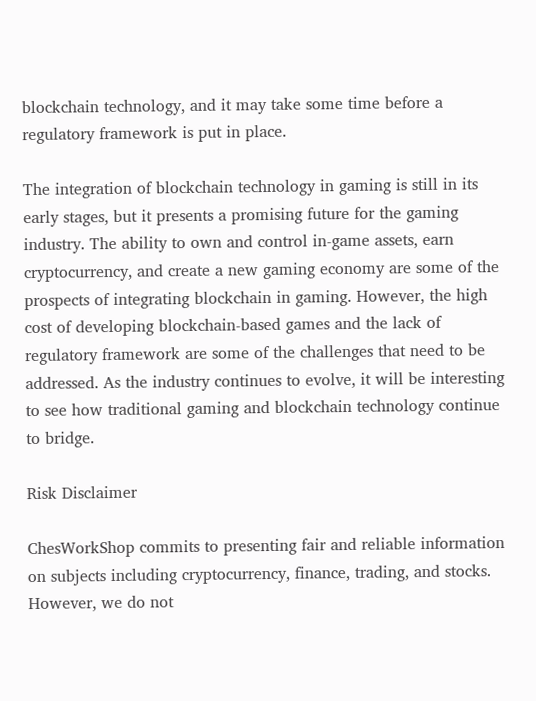blockchain technology, and it may take some time before a regulatory framework is put in place.

The integration of blockchain technology in gaming is still in its early stages, but it presents a promising future for the gaming industry. The ability to own and control in-game assets, earn cryptocurrency, and create a new gaming economy are some of the prospects of integrating blockchain in gaming. However, the high cost of developing blockchain-based games and the lack of regulatory framework are some of the challenges that need to be addressed. As the industry continues to evolve, it will be interesting to see how traditional gaming and blockchain technology continue to bridge.

Risk Disclaimer

ChesWorkShop commits to presenting fair and reliable information on subjects including cryptocurrency, finance, trading, and stocks. However, we do not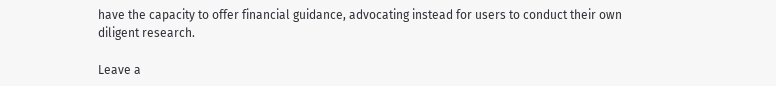have the capacity to offer financial guidance, advocating instead for users to conduct their own diligent research.

Leave a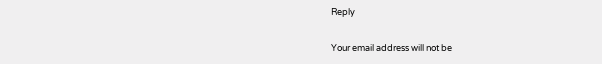Reply

Your email address will not be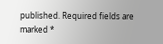published. Required fields are marked *